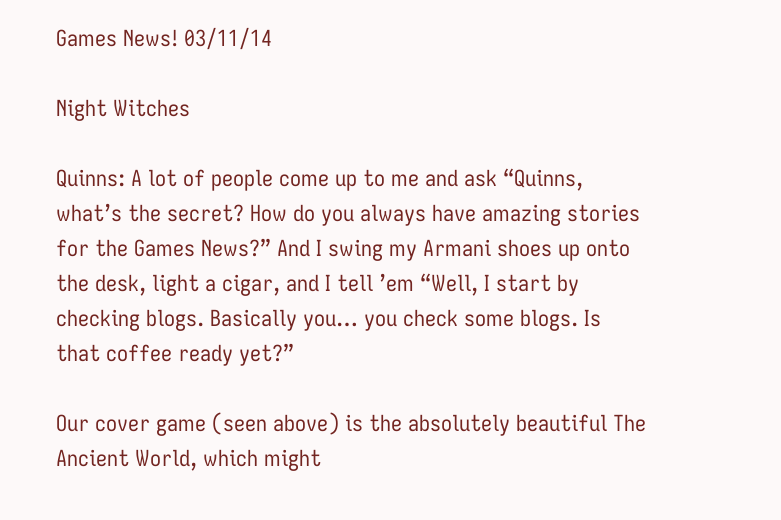Games News! 03/11/14

Night Witches

Quinns: A lot of people come up to me and ask “Quinns, what’s the secret? How do you always have amazing stories for the Games News?” And I swing my Armani shoes up onto the desk, light a cigar, and I tell ’em “Well, I start by checking blogs. Basically you… you check some blogs. Is that coffee ready yet?”

Our cover game (seen above) is the absolutely beautiful The Ancient World, which might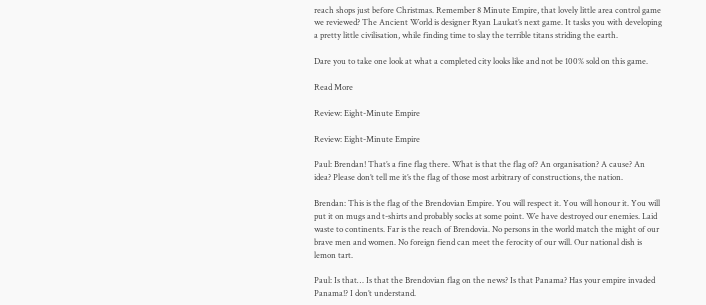reach shops just before Christmas. Remember 8 Minute Empire, that lovely little area control game we reviewed? The Ancient World is designer Ryan Laukat’s next game. It tasks you with developing a pretty little civilisation, while finding time to slay the terrible titans striding the earth.

Dare you to take one look at what a completed city looks like and not be 100% sold on this game.

Read More

Review: Eight-Minute Empire

Review: Eight-Minute Empire

Paul: Brendan! That’s a fine flag there. What is that the flag of? An organisation? A cause? An idea? Please don’t tell me it’s the flag of those most arbitrary of constructions, the nation.

Brendan: This is the flag of the Brendovian Empire. You will respect it. You will honour it. You will put it on mugs and t-shirts and probably socks at some point. We have destroyed our enemies. Laid waste to continents. Far is the reach of Brendovia. No persons in the world match the might of our brave men and women. No foreign fiend can meet the ferocity of our will. Our national dish is lemon tart.

Paul: Is that… Is that the Brendovian flag on the news? Is that Panama? Has your empire invaded Panama!? I don’t understand.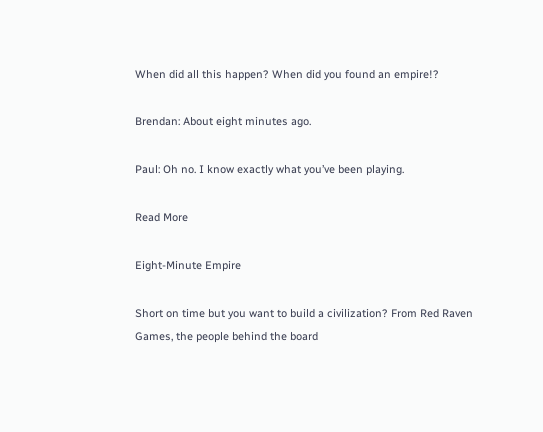When did all this happen? When did you found an empire!?

Brendan: About eight minutes ago.

Paul: Oh no. I know exactly what you’ve been playing.

Read More

Eight-Minute Empire

Short on time but you want to build a civilization? From Red Raven Games, the people behind the board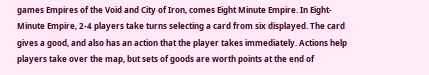games Empires of the Void and City of Iron, comes Eight Minute Empire. In Eight-Minute Empire, 2-4 players take turns selecting a card from six displayed. The card gives a good, and also has an action that the player takes immediately. Actions help players take over the map, but sets of goods are worth points at the end of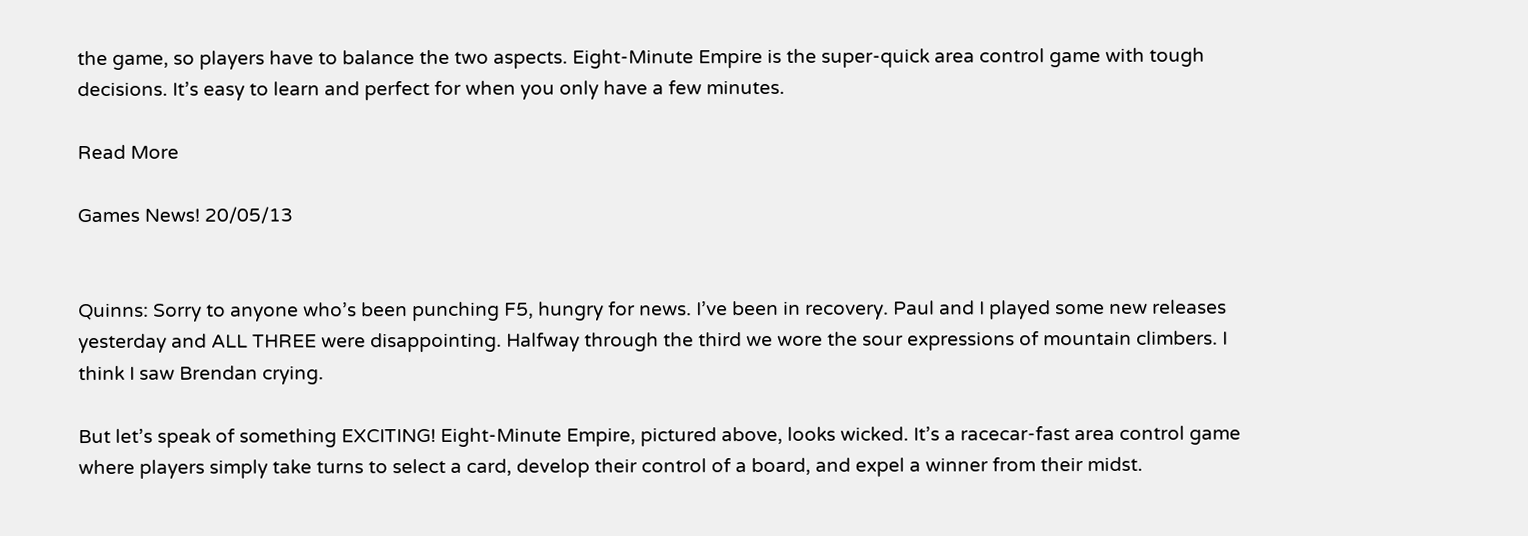the game, so players have to balance the two aspects. Eight-Minute Empire is the super-quick area control game with tough decisions. It’s easy to learn and perfect for when you only have a few minutes.

Read More

Games News! 20/05/13


Quinns: Sorry to anyone who’s been punching F5, hungry for news. I’ve been in recovery. Paul and I played some new releases yesterday and ALL THREE were disappointing. Halfway through the third we wore the sour expressions of mountain climbers. I think I saw Brendan crying.

But let’s speak of something EXCITING! Eight-Minute Empire, pictured above, looks wicked. It’s a racecar-fast area control game where players simply take turns to select a card, develop their control of a board, and expel a winner from their midst.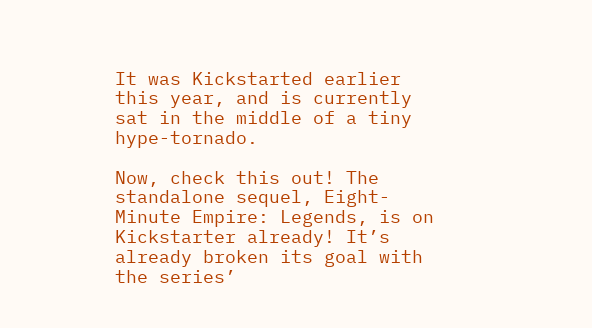It was Kickstarted earlier this year, and is currently sat in the middle of a tiny hype-tornado.

Now, check this out! The standalone sequel, Eight-Minute Empire: Legends, is on Kickstarter already! It’s already broken its goal with the series’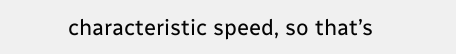characteristic speed, so that’s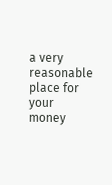a very reasonable place for your money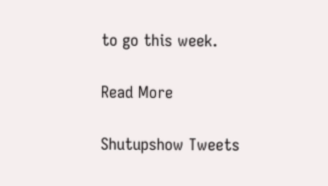to go this week.

Read More

Shutupshow Tweets